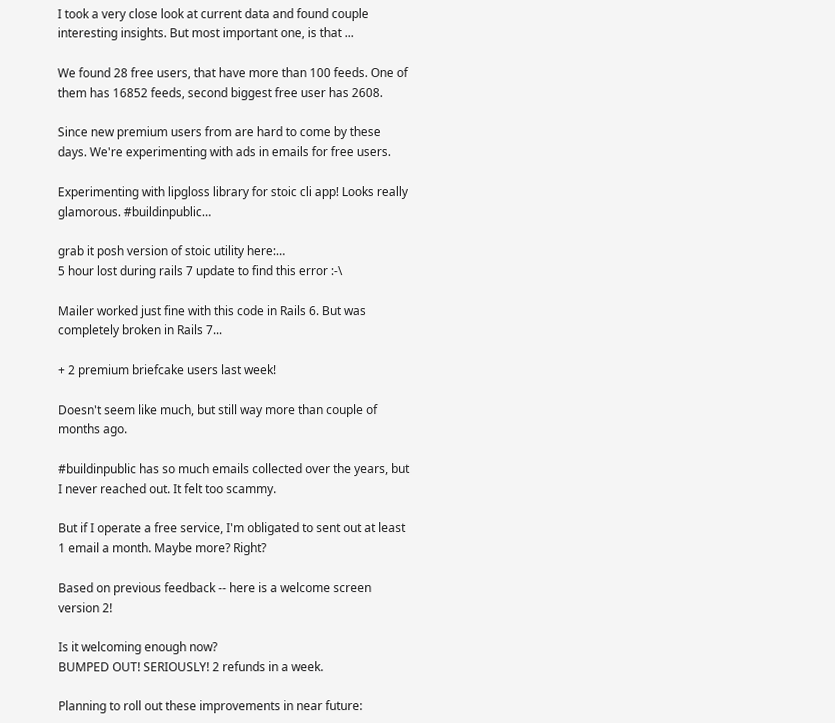I took a very close look at current data and found couple interesting insights. But most important one, is that ...

We found 28 free users, that have more than 100 feeds. One of them has 16852 feeds, second biggest free user has 2608.

Since new premium users from are hard to come by these days. We're experimenting with ads in emails for free users.

Experimenting with lipgloss library for stoic cli app! Looks really glamorous. #buildinpublic…

grab it posh version of stoic utility here:…
5 hour lost during rails 7 update to find this error :-\

Mailer worked just fine with this code in Rails 6. But was completely broken in Rails 7...

+ 2 premium briefcake users last week!

Doesn't seem like much, but still way more than couple of months ago.

#buildinpublic has so much emails collected over the years, but I never reached out. It felt too scammy.

But if I operate a free service, I'm obligated to sent out at least 1 email a month. Maybe more? Right?

Based on previous feedback -- here is a welcome screen version 2!

Is it welcoming enough now?
BUMPED OUT! SERIOUSLY! 2 refunds in a week.

Planning to roll out these improvements in near future: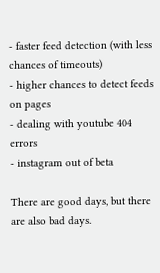- faster feed detection (with less chances of timeouts)
- higher chances to detect feeds on pages
- dealing with youtube 404 errors
- instagram out of beta

There are good days, but there are also bad days.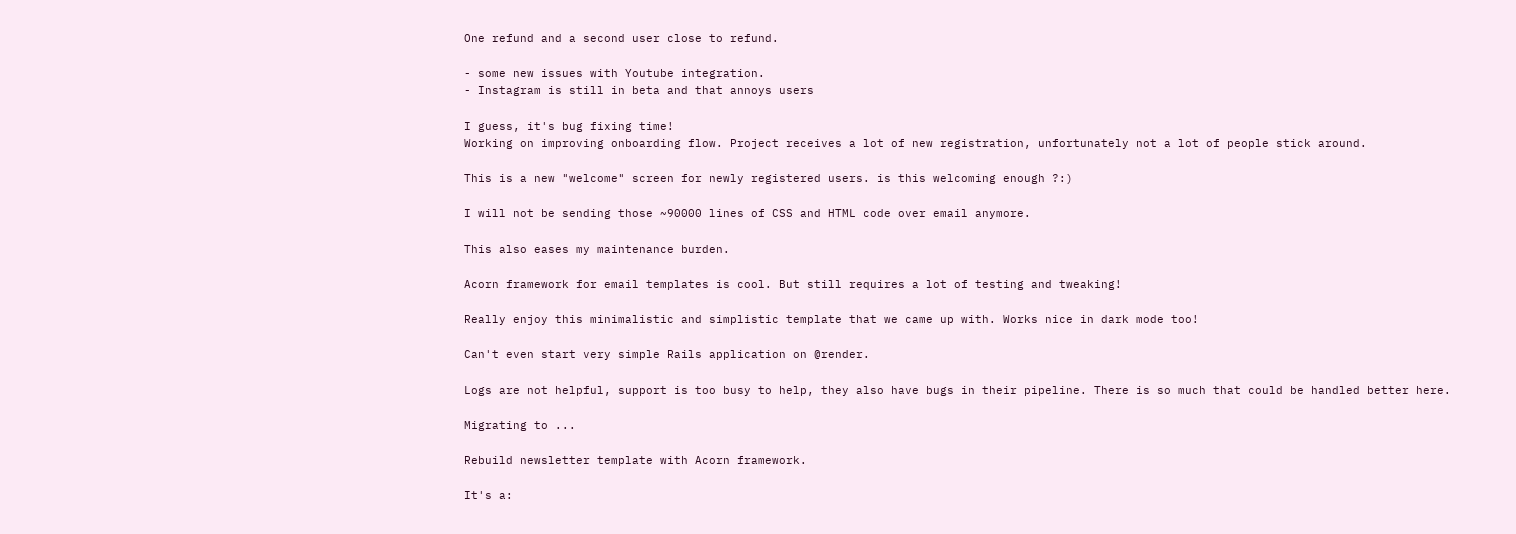One refund and a second user close to refund.

- some new issues with Youtube integration.
- Instagram is still in beta and that annoys users

I guess, it's bug fixing time!
Working on improving onboarding flow. Project receives a lot of new registration, unfortunately not a lot of people stick around.

This is a new "welcome" screen for newly registered users. is this welcoming enough ?:)

I will not be sending those ~90000 lines of CSS and HTML code over email anymore.

This also eases my maintenance burden.

Acorn framework for email templates is cool. But still requires a lot of testing and tweaking!

Really enjoy this minimalistic and simplistic template that we came up with. Works nice in dark mode too!

Can't even start very simple Rails application on @render.

Logs are not helpful, support is too busy to help, they also have bugs in their pipeline. There is so much that could be handled better here.

Migrating to ...

Rebuild newsletter template with Acorn framework.

It's a: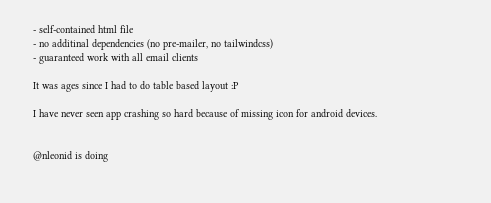- self-contained html file
- no additinal dependencies (no pre-mailer, no tailwindcss)
- guaranteed work with all email clients

It was ages since I had to do table based layout :P

I have never seen app crashing so hard because of missing icon for android devices.


@nleonid is doing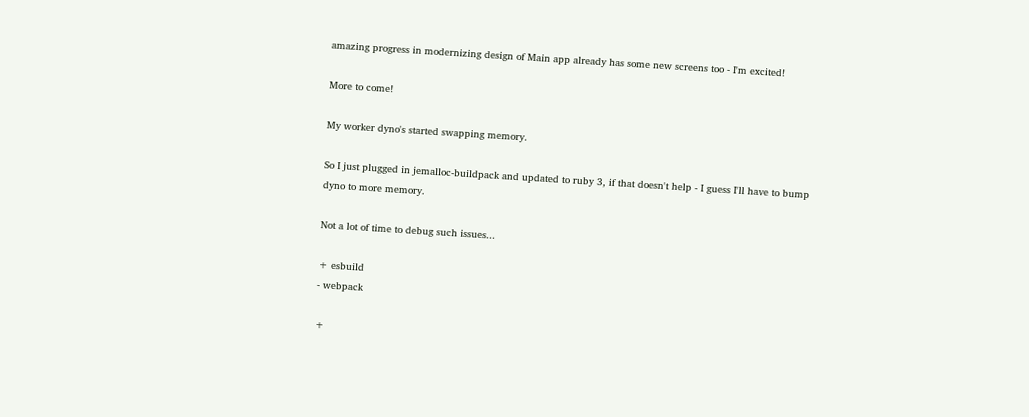amazing progress in modernizing design of Main app already has some new screens too - I'm excited!

More to come!

My worker dyno's started swapping memory.

So I just plugged in jemalloc-buildpack and updated to ruby 3, if that doesn't help - I guess I'll have to bump dyno to more memory.

Not a lot of time to debug such issues...

+ esbuild
- webpack

+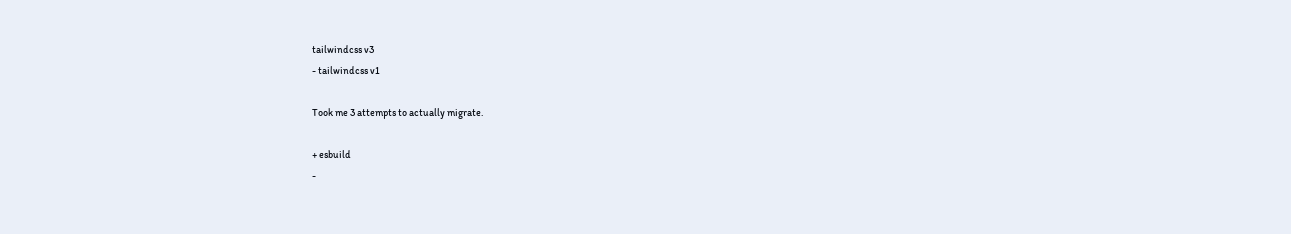tailwindcss v3
- tailwindcss v1

Took me 3 attempts to actually migrate.

+ esbuild
-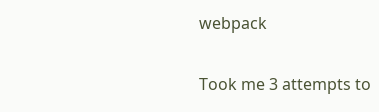webpack

Took me 3 attempts to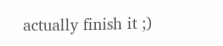actually finish it ;)